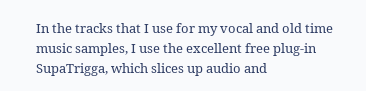In the tracks that I use for my vocal and old time music samples, I use the excellent free plug-in SupaTrigga, which slices up audio and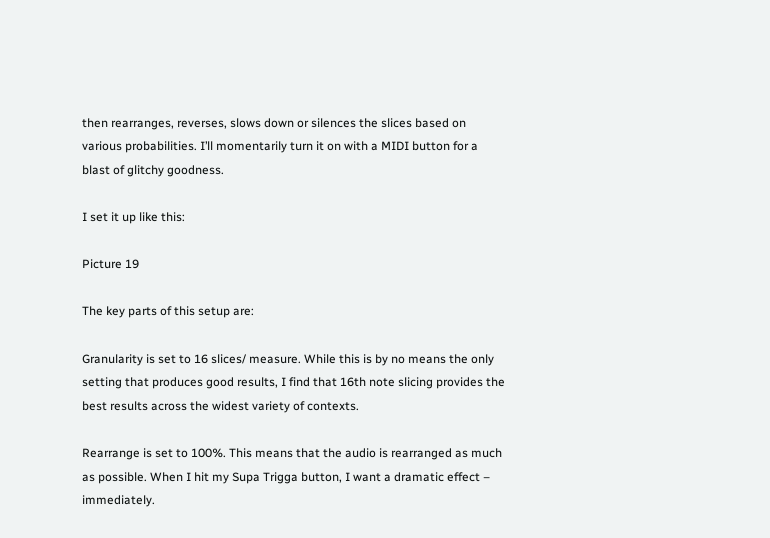then rearranges, reverses, slows down or silences the slices based on various probabilities. I’ll momentarily turn it on with a MIDI button for a blast of glitchy goodness.

I set it up like this:

Picture 19

The key parts of this setup are:

Granularity is set to 16 slices/ measure. While this is by no means the only setting that produces good results, I find that 16th note slicing provides the best results across the widest variety of contexts.

Rearrange is set to 100%. This means that the audio is rearranged as much as possible. When I hit my Supa Trigga button, I want a dramatic effect – immediately.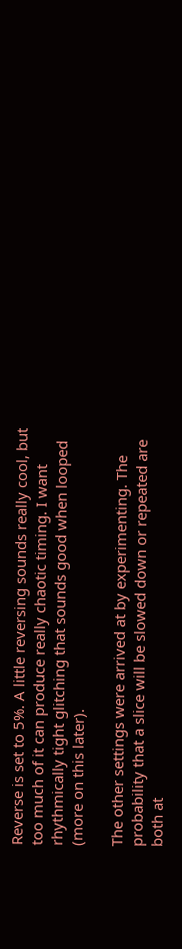Reverse is set to 5%. A little reversing sounds really cool, but too much of it can produce really chaotic timing. I want rhythmically tight glitching that sounds good when looped (more on this later).

The other settings were arrived at by experimenting. The probability that a slice will be slowed down or repeated are both at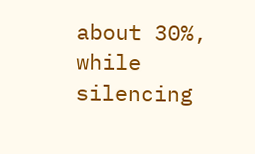about 30%, while silencing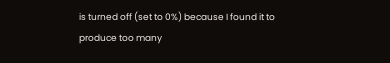is turned off (set to 0%) because I found it to produce too many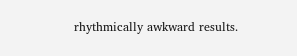rhythmically awkward results.